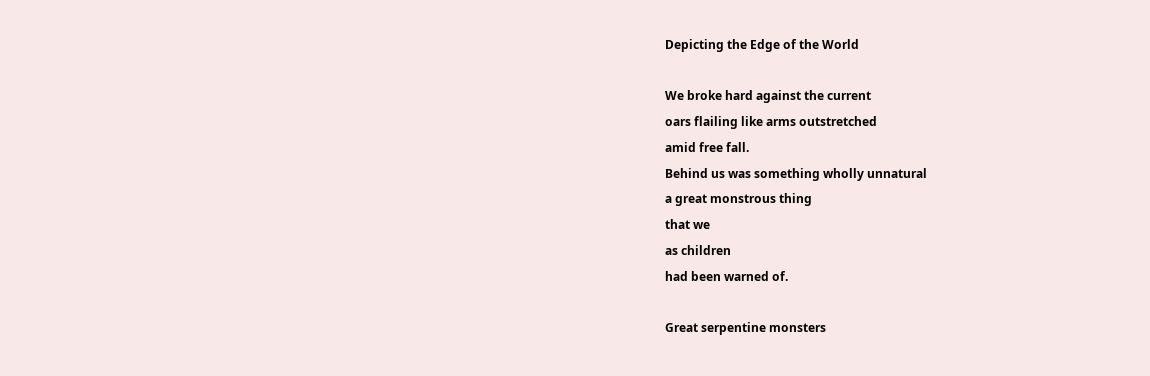Depicting the Edge of the World

We broke hard against the current
oars flailing like arms outstretched
amid free fall.
Behind us was something wholly unnatural
a great monstrous thing
that we
as children
had been warned of.

Great serpentine monsters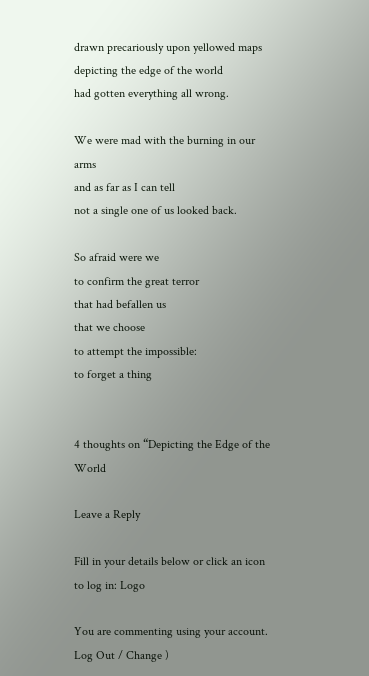drawn precariously upon yellowed maps
depicting the edge of the world
had gotten everything all wrong.

We were mad with the burning in our arms
and as far as I can tell
not a single one of us looked back.

So afraid were we
to confirm the great terror
that had befallen us
that we choose
to attempt the impossible:
to forget a thing


4 thoughts on “Depicting the Edge of the World

Leave a Reply

Fill in your details below or click an icon to log in: Logo

You are commenting using your account. Log Out / Change )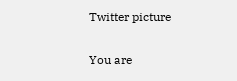Twitter picture

You are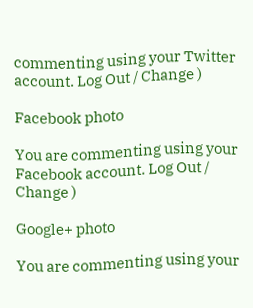commenting using your Twitter account. Log Out / Change )

Facebook photo

You are commenting using your Facebook account. Log Out / Change )

Google+ photo

You are commenting using your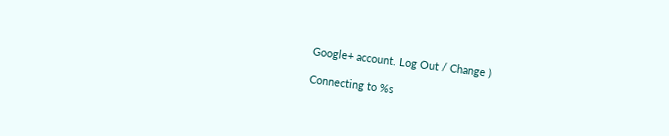Google+ account. Log Out / Change )

Connecting to %s